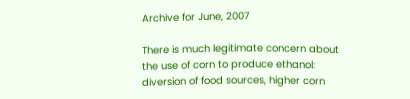Archive for June, 2007

There is much legitimate concern about the use of corn to produce ethanol: diversion of food sources, higher corn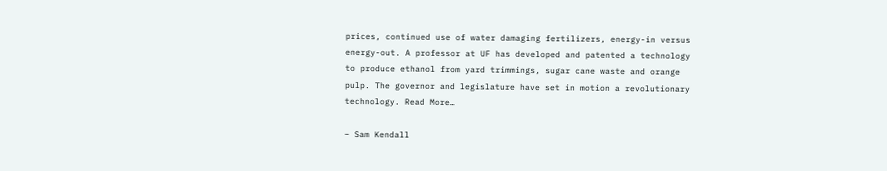prices, continued use of water damaging fertilizers, energy-in versus energy-out. A professor at UF has developed and patented a technology to produce ethanol from yard trimmings, sugar cane waste and orange pulp. The governor and legislature have set in motion a revolutionary technology. Read More…

– Sam Kendall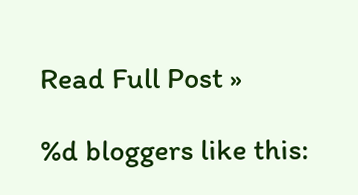Read Full Post »

%d bloggers like this: